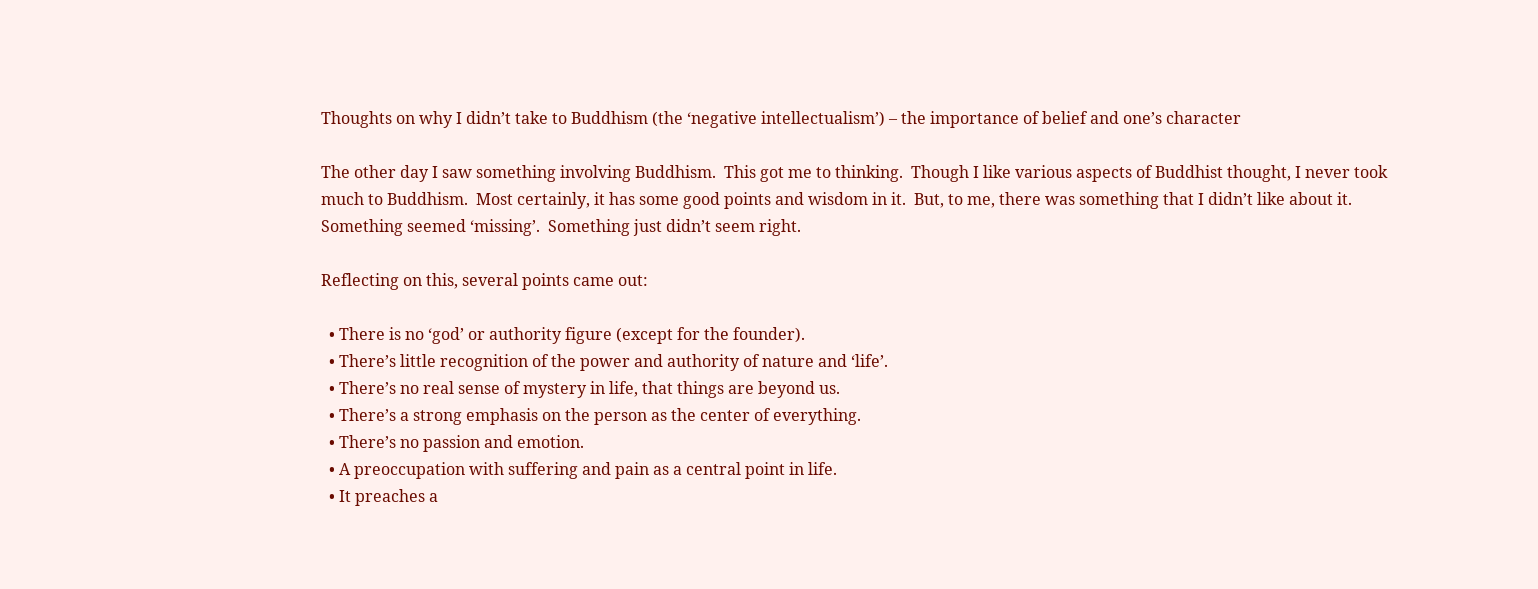Thoughts on why I didn’t take to Buddhism (the ‘negative intellectualism’) – the importance of belief and one’s character

The other day I saw something involving Buddhism.  This got me to thinking.  Though I like various aspects of Buddhist thought, I never took much to Buddhism.  Most certainly, it has some good points and wisdom in it.  But, to me, there was something that I didn’t like about it.  Something seemed ‘missing’.  Something just didn’t seem right.

Reflecting on this, several points came out:

  • There is no ‘god’ or authority figure (except for the founder).
  • There’s little recognition of the power and authority of nature and ‘life’.
  • There’s no real sense of mystery in life, that things are beyond us.
  • There’s a strong emphasis on the person as the center of everything.
  • There’s no passion and emotion.
  • A preoccupation with suffering and pain as a central point in life.
  • It preaches a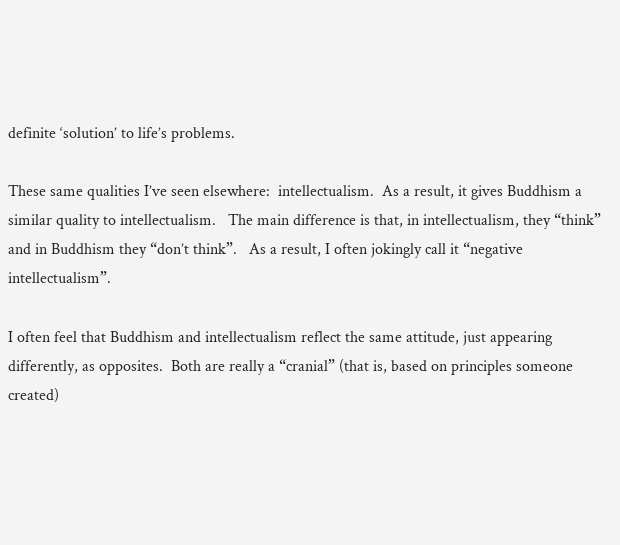definite ‘solution’ to life’s problems.

These same qualities I’ve seen elsewhere:  intellectualism.  As a result, it gives Buddhism a similar quality to intellectualism.   The main difference is that, in intellectualism, they “think” and in Buddhism they “don’t think”.   As a result, I often jokingly call it “negative intellectualism”.

I often feel that Buddhism and intellectualism reflect the same attitude, just appearing differently, as opposites.  Both are really a “cranial” (that is, based on principles someone created)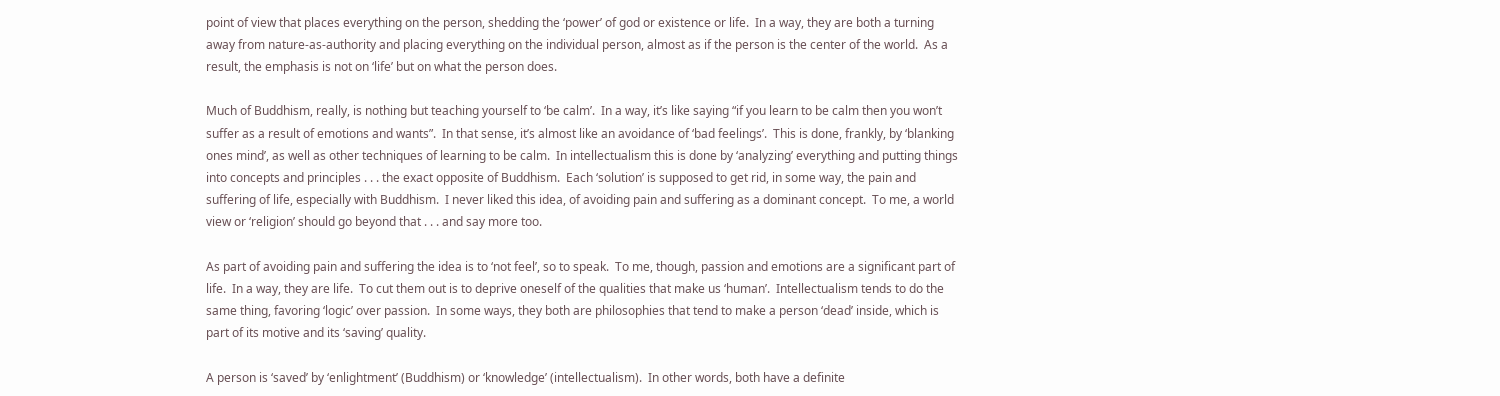point of view that places everything on the person, shedding the ‘power’ of god or existence or life.  In a way, they are both a turning away from nature-as-authority and placing everything on the individual person, almost as if the person is the center of the world.  As a result, the emphasis is not on ‘life’ but on what the person does.

Much of Buddhism, really, is nothing but teaching yourself to ‘be calm’.  In a way, it’s like saying “if you learn to be calm then you won’t suffer as a result of emotions and wants”.  In that sense, it’s almost like an avoidance of ‘bad feelings’.  This is done, frankly, by ‘blanking ones mind’, as well as other techniques of learning to be calm.  In intellectualism this is done by ‘analyzing’ everything and putting things into concepts and principles . . . the exact opposite of Buddhism.  Each ‘solution’ is supposed to get rid, in some way, the pain and suffering of life, especially with Buddhism.  I never liked this idea, of avoiding pain and suffering as a dominant concept.  To me, a world view or ‘religion’ should go beyond that . . . and say more too.

As part of avoiding pain and suffering the idea is to ‘not feel’, so to speak.  To me, though, passion and emotions are a significant part of life.  In a way, they are life.  To cut them out is to deprive oneself of the qualities that make us ‘human’.  Intellectualism tends to do the same thing, favoring ‘logic’ over passion.  In some ways, they both are philosophies that tend to make a person ‘dead’ inside, which is part of its motive and its ‘saving’ quality.

A person is ‘saved’ by ‘enlightment’ (Buddhism) or ‘knowledge’ (intellectualism).  In other words, both have a definite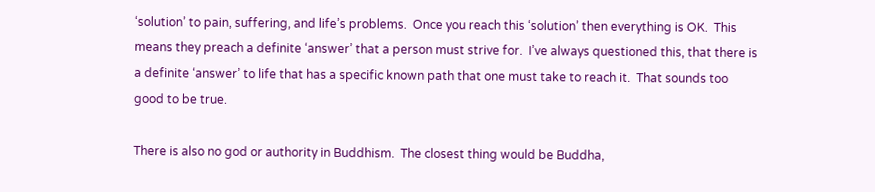‘solution’ to pain, suffering, and life’s problems.  Once you reach this ‘solution’ then everything is OK.  This means they preach a definite ‘answer’ that a person must strive for.  I’ve always questioned this, that there is a definite ‘answer’ to life that has a specific known path that one must take to reach it.  That sounds too good to be true.

There is also no god or authority in Buddhism.  The closest thing would be Buddha,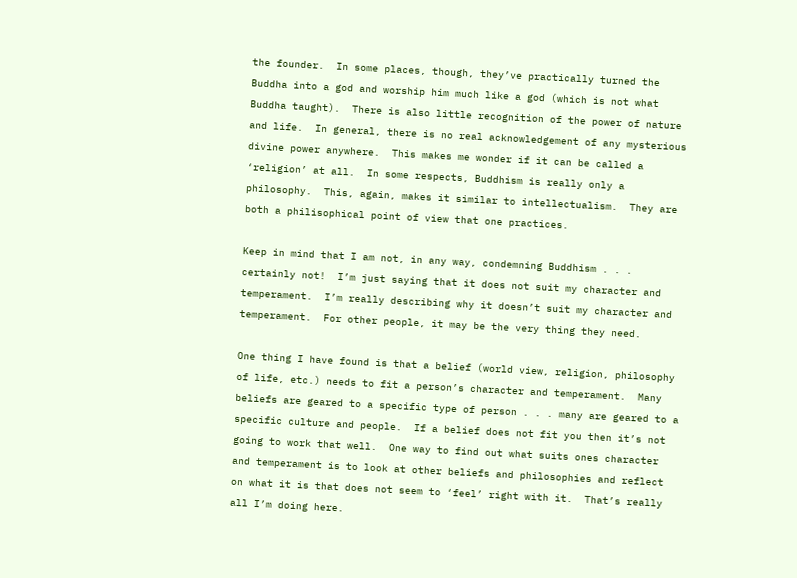the founder.  In some places, though, they’ve practically turned the Buddha into a god and worship him much like a god (which is not what Buddha taught).  There is also little recognition of the power of nature and life.  In general, there is no real acknowledgement of any mysterious divine power anywhere.  This makes me wonder if it can be called a ‘religion’ at all.  In some respects, Buddhism is really only a philosophy.  This, again, makes it similar to intellectualism.  They are both a philisophical point of view that one practices.

Keep in mind that I am not, in any way, condemning Buddhism . . . certainly not!  I’m just saying that it does not suit my character and temperament.  I’m really describing why it doesn’t suit my character and temperament.  For other people, it may be the very thing they need.

One thing I have found is that a belief (world view, religion, philosophy of life, etc.) needs to fit a person’s character and temperament.  Many beliefs are geared to a specific type of person . . . many are geared to a specific culture and people.  If a belief does not fit you then it’s not going to work that well.  One way to find out what suits ones character and temperament is to look at other beliefs and philosophies and reflect on what it is that does not seem to ‘feel’ right with it.  That’s really all I’m doing here.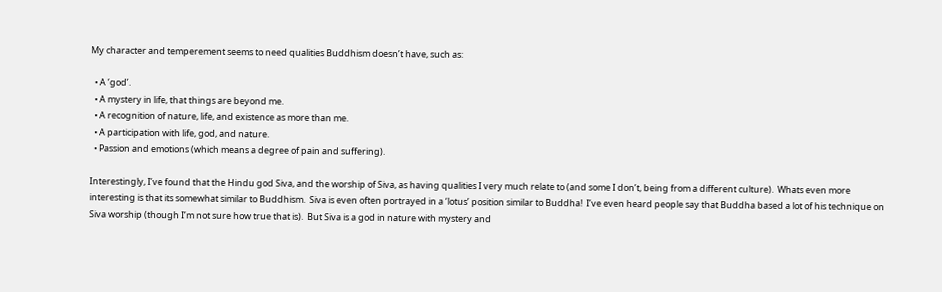My character and temperement seems to need qualities Buddhism doesn’t have, such as:

  • A ‘god’.
  • A mystery in life, that things are beyond me.
  • A recognition of nature, life, and existence as more than me.
  • A participation with life, god, and nature.
  • Passion and emotions (which means a degree of pain and suffering).

Interestingly, I’ve found that the Hindu god Siva, and the worship of Siva, as having qualities I very much relate to (and some I don’t, being from a different culture).  Whats even more interesting is that its somewhat similar to Buddhism.  Siva is even often portrayed in a ‘lotus’ position similar to Buddha!  I’ve even heard people say that Buddha based a lot of his technique on Siva worship (though I’m not sure how true that is).  But Siva is a god in nature with mystery and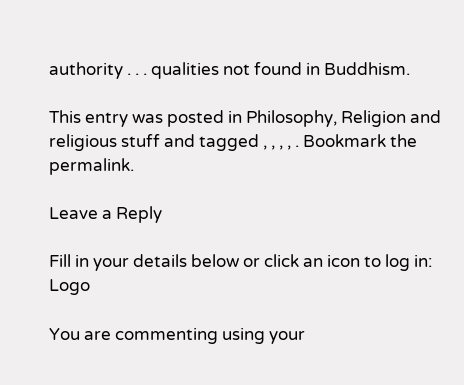authority . . . qualities not found in Buddhism.

This entry was posted in Philosophy, Religion and religious stuff and tagged , , , , . Bookmark the permalink.

Leave a Reply

Fill in your details below or click an icon to log in: Logo

You are commenting using your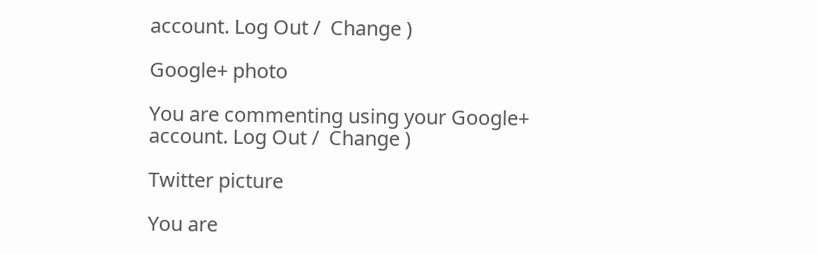account. Log Out /  Change )

Google+ photo

You are commenting using your Google+ account. Log Out /  Change )

Twitter picture

You are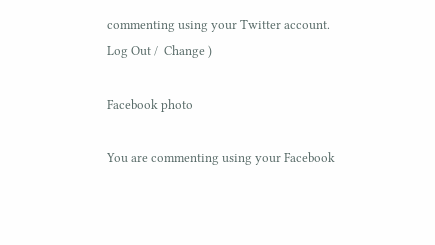commenting using your Twitter account. Log Out /  Change )

Facebook photo

You are commenting using your Facebook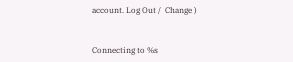account. Log Out /  Change )


Connecting to %s